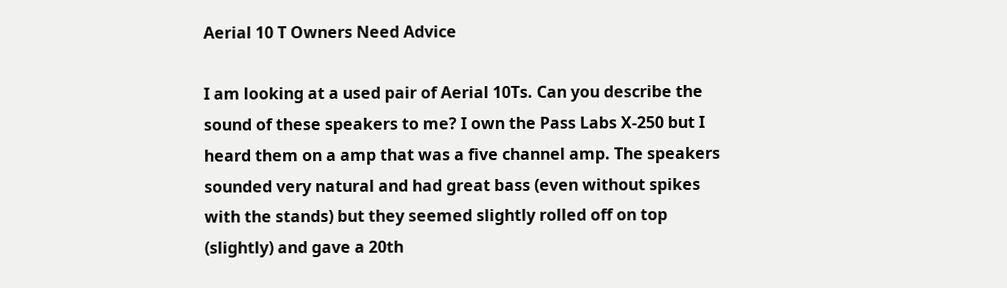Aerial 10 T Owners Need Advice

I am looking at a used pair of Aerial 10Ts. Can you describe the sound of these speakers to me? I own the Pass Labs X-250 but I heard them on a amp that was a five channel amp. The speakers sounded very natural and had great bass (even without spikes with the stands) but they seemed slightly rolled off on top (slightly) and gave a 20th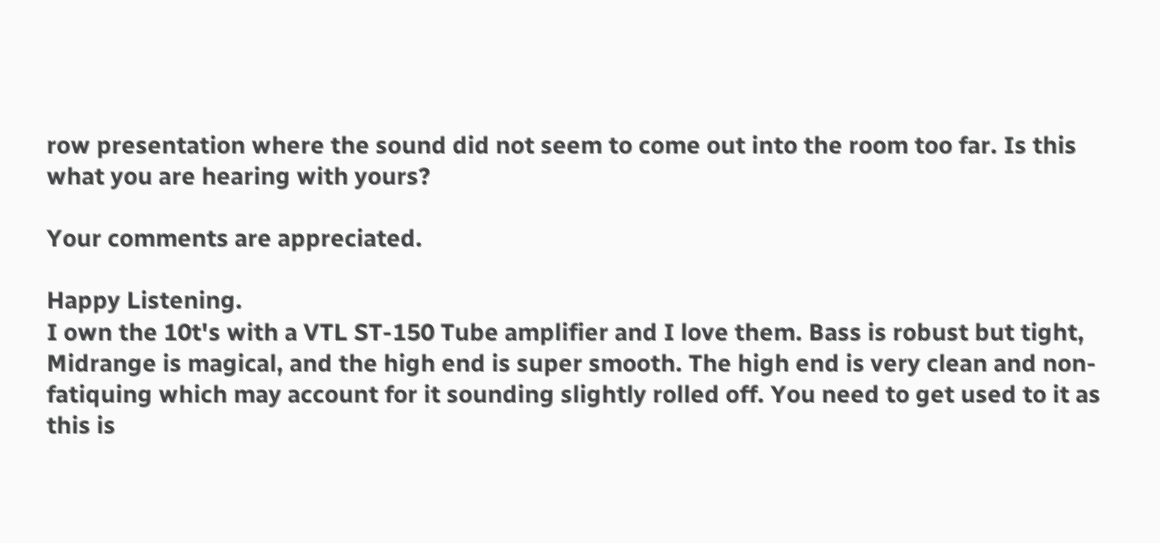row presentation where the sound did not seem to come out into the room too far. Is this what you are hearing with yours?

Your comments are appreciated.

Happy Listening.
I own the 10t's with a VTL ST-150 Tube amplifier and I love them. Bass is robust but tight, Midrange is magical, and the high end is super smooth. The high end is very clean and non-fatiquing which may account for it sounding slightly rolled off. You need to get used to it as this is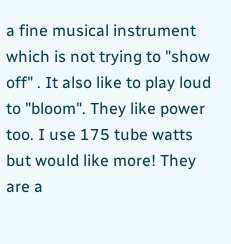a fine musical instrument which is not trying to "show off" . It also like to play loud to "bloom". They like power too. I use 175 tube watts but would like more! They are a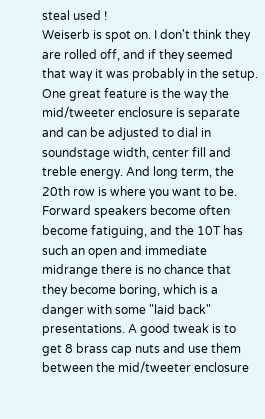steal used !
Weiserb is spot on. I don't think they are rolled off, and if they seemed that way it was probably in the setup. One great feature is the way the mid/tweeter enclosure is separate and can be adjusted to dial in soundstage width, center fill and treble energy. And long term, the 20th row is where you want to be. Forward speakers become often become fatiguing, and the 10T has such an open and immediate midrange there is no chance that they become boring, which is a danger with some "laid back" presentations. A good tweak is to get 8 brass cap nuts and use them between the mid/tweeter enclosure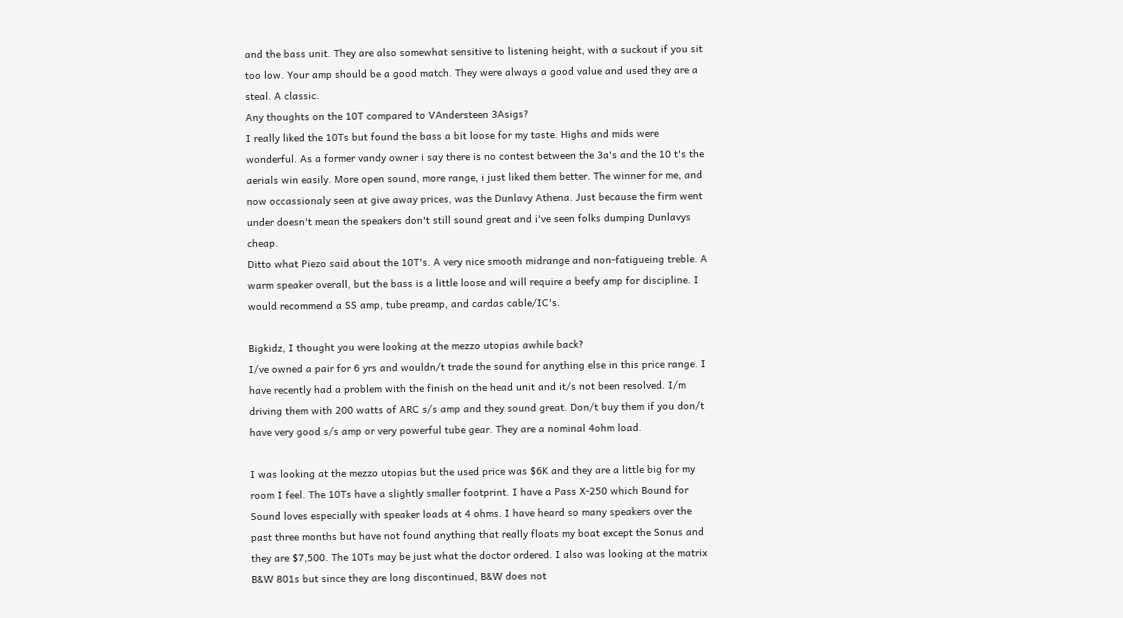and the bass unit. They are also somewhat sensitive to listening height, with a suckout if you sit too low. Your amp should be a good match. They were always a good value and used they are a steal. A classic.
Any thoughts on the 10T compared to VAndersteen 3Asigs?
I really liked the 10Ts but found the bass a bit loose for my taste. Highs and mids were wonderful. As a former vandy owner i say there is no contest between the 3a's and the 10 t's the aerials win easily. More open sound, more range, i just liked them better. The winner for me, and now occassionaly seen at give away prices, was the Dunlavy Athena. Just because the firm went under doesn't mean the speakers don't still sound great and i've seen folks dumping Dunlavys cheap.
Ditto what Piezo said about the 10T's. A very nice smooth midrange and non-fatigueing treble. A warm speaker overall, but the bass is a little loose and will require a beefy amp for discipline. I would recommend a SS amp, tube preamp, and cardas cable/IC's.

Bigkidz, I thought you were looking at the mezzo utopias awhile back?
I/ve owned a pair for 6 yrs and wouldn/t trade the sound for anything else in this price range. I have recently had a problem with the finish on the head unit and it/s not been resolved. I/m driving them with 200 watts of ARC s/s amp and they sound great. Don/t buy them if you don/t have very good s/s amp or very powerful tube gear. They are a nominal 4ohm load.

I was looking at the mezzo utopias but the used price was $6K and they are a little big for my room I feel. The 10Ts have a slightly smaller footprint. I have a Pass X-250 which Bound for Sound loves especially with speaker loads at 4 ohms. I have heard so many speakers over the past three months but have not found anything that really floats my boat except the Sonus and they are $7,500. The 10Ts may be just what the doctor ordered. I also was looking at the matrix B&W 801s but since they are long discontinued, B&W does not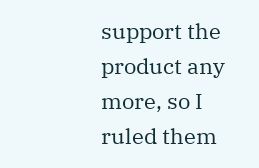support the product any more, so I ruled them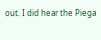out. I did hear the Piega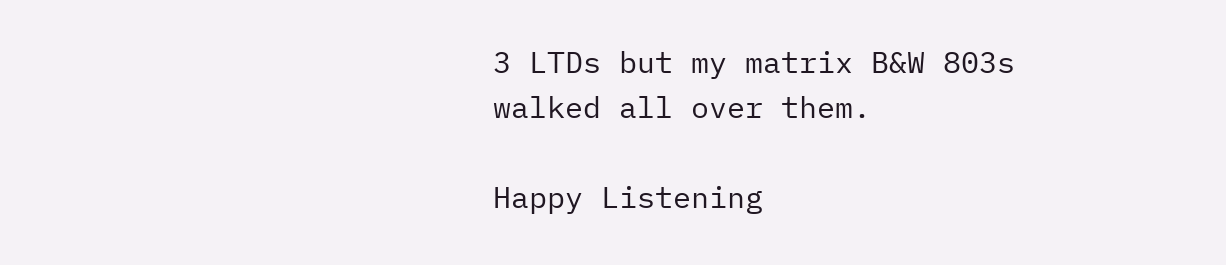3 LTDs but my matrix B&W 803s walked all over them.

Happy Listening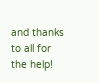and thanks to all for the help!